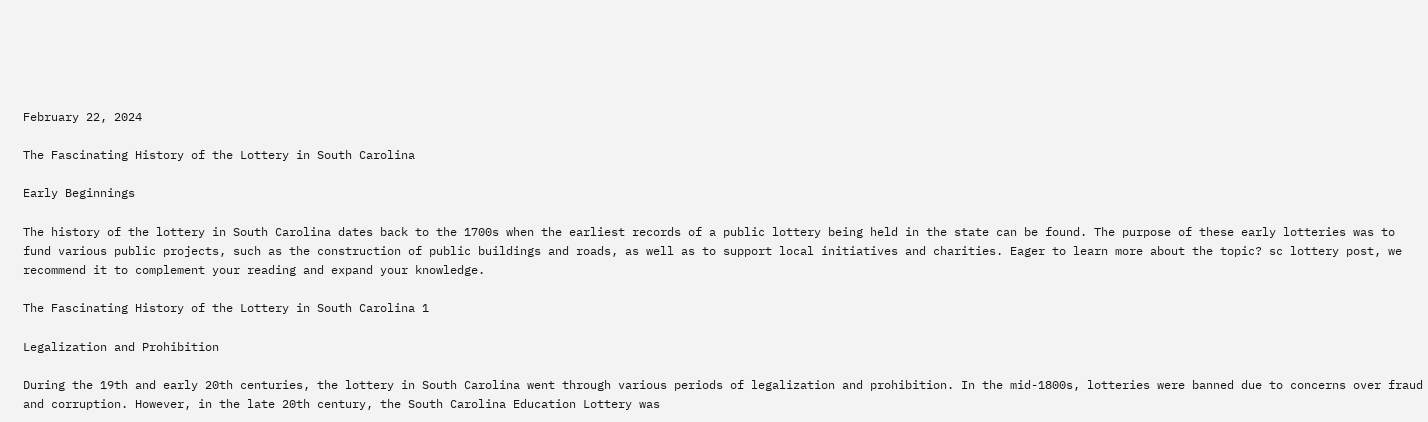February 22, 2024

The Fascinating History of the Lottery in South Carolina

Early Beginnings

The history of the lottery in South Carolina dates back to the 1700s when the earliest records of a public lottery being held in the state can be found. The purpose of these early lotteries was to fund various public projects, such as the construction of public buildings and roads, as well as to support local initiatives and charities. Eager to learn more about the topic? sc lottery post, we recommend it to complement your reading and expand your knowledge.

The Fascinating History of the Lottery in South Carolina 1

Legalization and Prohibition

During the 19th and early 20th centuries, the lottery in South Carolina went through various periods of legalization and prohibition. In the mid-1800s, lotteries were banned due to concerns over fraud and corruption. However, in the late 20th century, the South Carolina Education Lottery was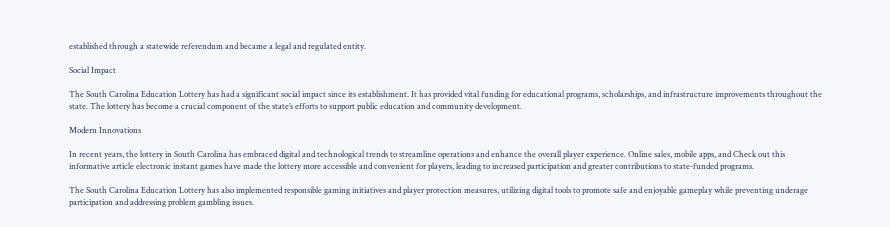established through a statewide referendum and became a legal and regulated entity.

Social Impact

The South Carolina Education Lottery has had a significant social impact since its establishment. It has provided vital funding for educational programs, scholarships, and infrastructure improvements throughout the state. The lottery has become a crucial component of the state’s efforts to support public education and community development.

Modern Innovations

In recent years, the lottery in South Carolina has embraced digital and technological trends to streamline operations and enhance the overall player experience. Online sales, mobile apps, and Check out this informative article electronic instant games have made the lottery more accessible and convenient for players, leading to increased participation and greater contributions to state-funded programs.

The South Carolina Education Lottery has also implemented responsible gaming initiatives and player protection measures, utilizing digital tools to promote safe and enjoyable gameplay while preventing underage participation and addressing problem gambling issues.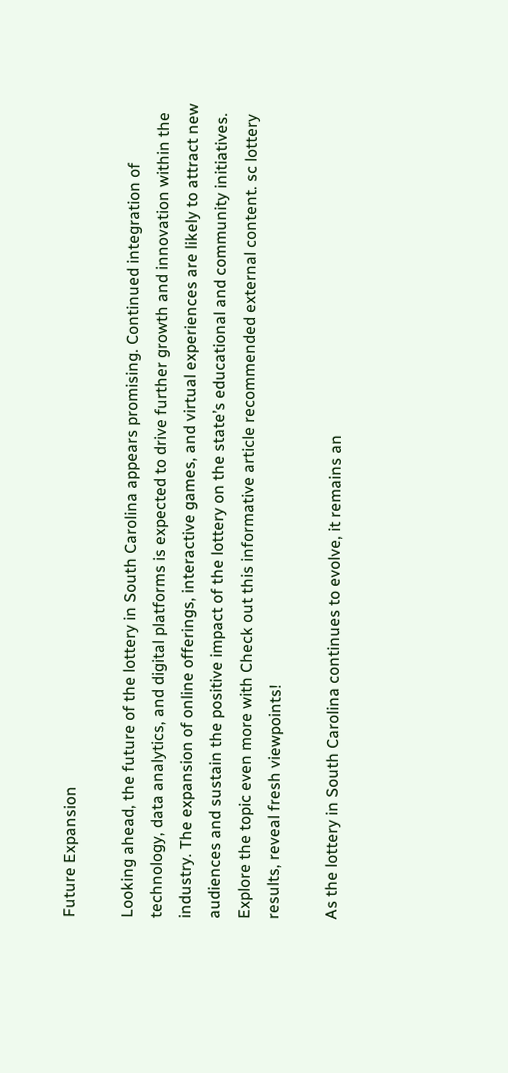Future Expansion

Looking ahead, the future of the lottery in South Carolina appears promising. Continued integration of technology, data analytics, and digital platforms is expected to drive further growth and innovation within the industry. The expansion of online offerings, interactive games, and virtual experiences are likely to attract new audiences and sustain the positive impact of the lottery on the state’s educational and community initiatives. Explore the topic even more with Check out this informative article recommended external content. sc lottery results, reveal fresh viewpoints!

As the lottery in South Carolina continues to evolve, it remains an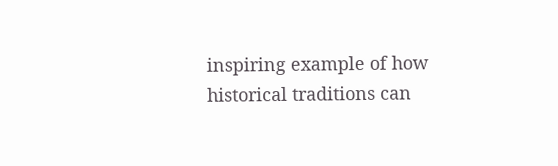inspiring example of how historical traditions can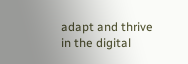adapt and thrive in the digital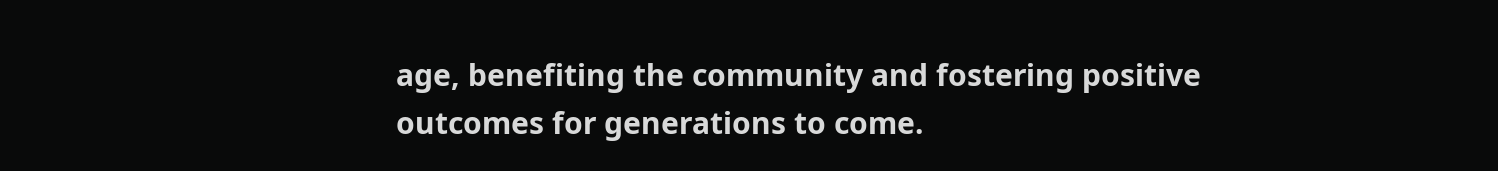age, benefiting the community and fostering positive outcomes for generations to come.